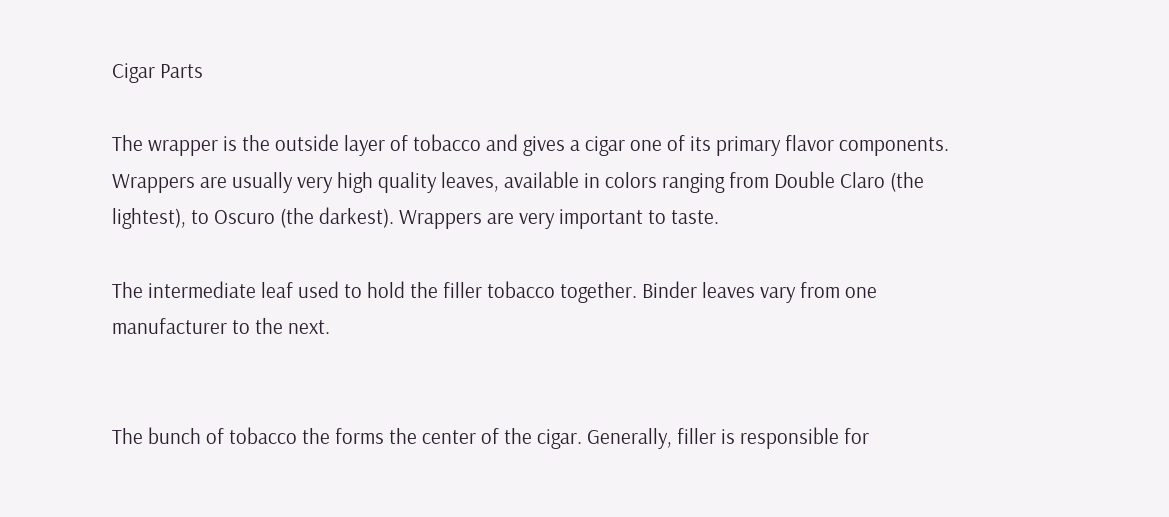Cigar Parts

The wrapper is the outside layer of tobacco and gives a cigar one of its primary flavor components. Wrappers are usually very high quality leaves, available in colors ranging from Double Claro (the lightest), to Oscuro (the darkest). Wrappers are very important to taste.

The intermediate leaf used to hold the filler tobacco together. Binder leaves vary from one manufacturer to the next.


The bunch of tobacco the forms the center of the cigar. Generally, filler is responsible for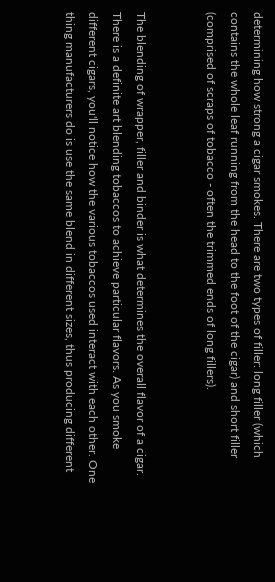determining how strong a cigar smokes. There are two types of filler: long filler (which contains the whole leaf running from the head to the foot of the cigar) and short filler (comprised of scraps of tobacco - often the trimmed ends of long fillers).


The blending of wrapper, filler and binder is what determines the overall flavor of a cigar. There is a definite art blending tobaccos to achieve particular flavors. As you smoke different cigars, you'll notice how the various tobaccos used interact with each other. One thing manufacturers do is use the same blend in different sizes, thus producing different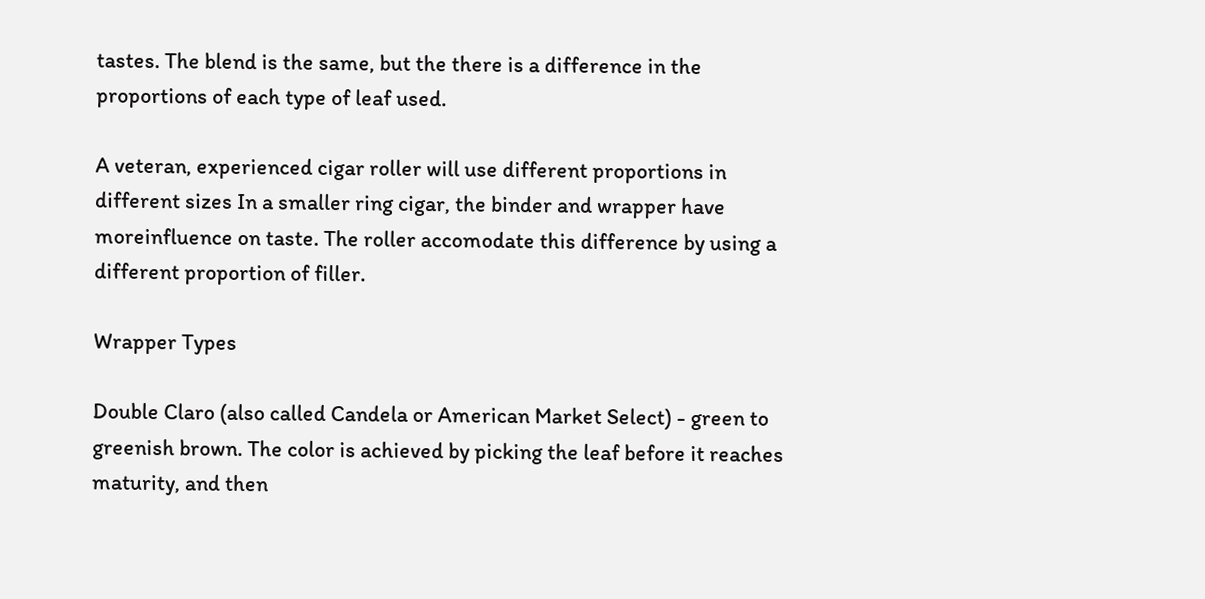tastes. The blend is the same, but the there is a difference in the proportions of each type of leaf used.

A veteran, experienced cigar roller will use different proportions in different sizes In a smaller ring cigar, the binder and wrapper have moreinfluence on taste. The roller accomodate this difference by using a different proportion of filler.

Wrapper Types

Double Claro (also called Candela or American Market Select) - green to greenish brown. The color is achieved by picking the leaf before it reaches maturity, and then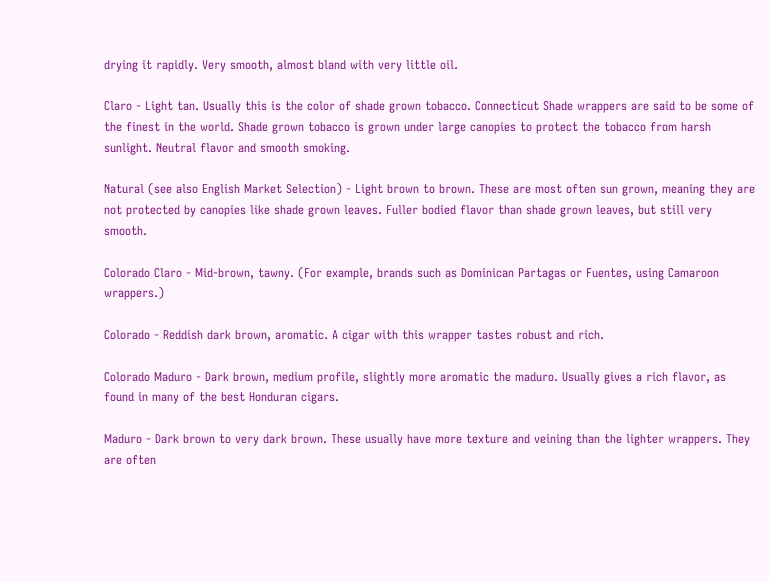drying it rapidly. Very smooth, almost bland with very little oil.

Claro - Light tan. Usually this is the color of shade grown tobacco. Connecticut Shade wrappers are said to be some of the finest in the world. Shade grown tobacco is grown under large canopies to protect the tobacco from harsh sunlight. Neutral flavor and smooth smoking.

Natural (see also English Market Selection) - Light brown to brown. These are most often sun grown, meaning they are not protected by canopies like shade grown leaves. Fuller bodied flavor than shade grown leaves, but still very smooth.

Colorado Claro - Mid-brown, tawny. (For example, brands such as Dominican Partagas or Fuentes, using Camaroon wrappers.)

Colorado - Reddish dark brown, aromatic. A cigar with this wrapper tastes robust and rich.

Colorado Maduro - Dark brown, medium profile, slightly more aromatic the maduro. Usually gives a rich flavor, as found in many of the best Honduran cigars.

Maduro - Dark brown to very dark brown. These usually have more texture and veining than the lighter wrappers. They are often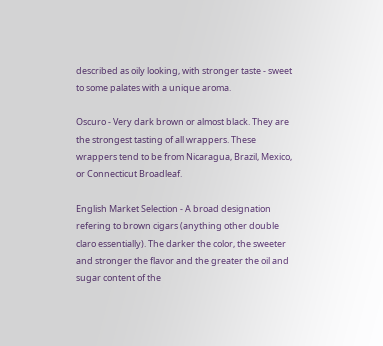described as oily looking, with stronger taste - sweet to some palates with a unique aroma.

Oscuro - Very dark brown or almost black. They are the strongest tasting of all wrappers. These wrappers tend to be from Nicaragua, Brazil, Mexico, or Connecticut Broadleaf.

English Market Selection - A broad designation refering to brown cigars (anything other double claro essentially). The darker the color, the sweeter and stronger the flavor and the greater the oil and sugar content of the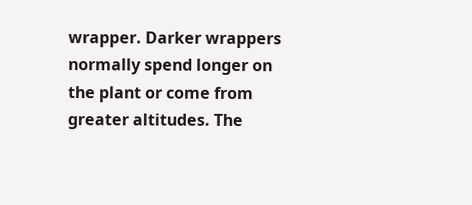wrapper. Darker wrappers normally spend longer on the plant or come from greater altitudes. The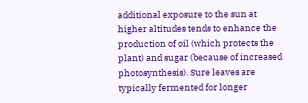additional exposure to the sun at higher altitudes tends to enhance the production of oil (which protects the plant) and sugar (because of increased photosynthesis). Sure leaves are typically fermented for longer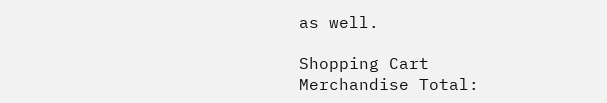as well.

Shopping Cart
Merchandise Total: